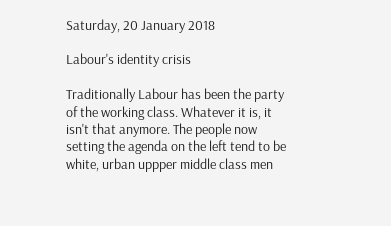Saturday, 20 January 2018

Labour's identity crisis

Traditionally Labour has been the party of the working class. Whatever it is, it isn't that anymore. The people now setting the agenda on the left tend to be white, urban uppper middle class men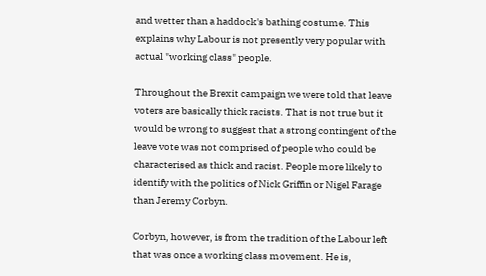and wetter than a haddock's bathing costume. This explains why Labour is not presently very popular with actual "working class" people.

Throughout the Brexit campaign we were told that leave voters are basically thick racists. That is not true but it would be wrong to suggest that a strong contingent of the leave vote was not comprised of people who could be characterised as thick and racist. People more likely to identify with the politics of Nick Griffin or Nigel Farage than Jeremy Corbyn.

Corbyn, however, is from the tradition of the Labour left that was once a working class movement. He is,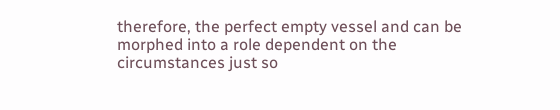therefore, the perfect empty vessel and can be morphed into a role dependent on the circumstances just so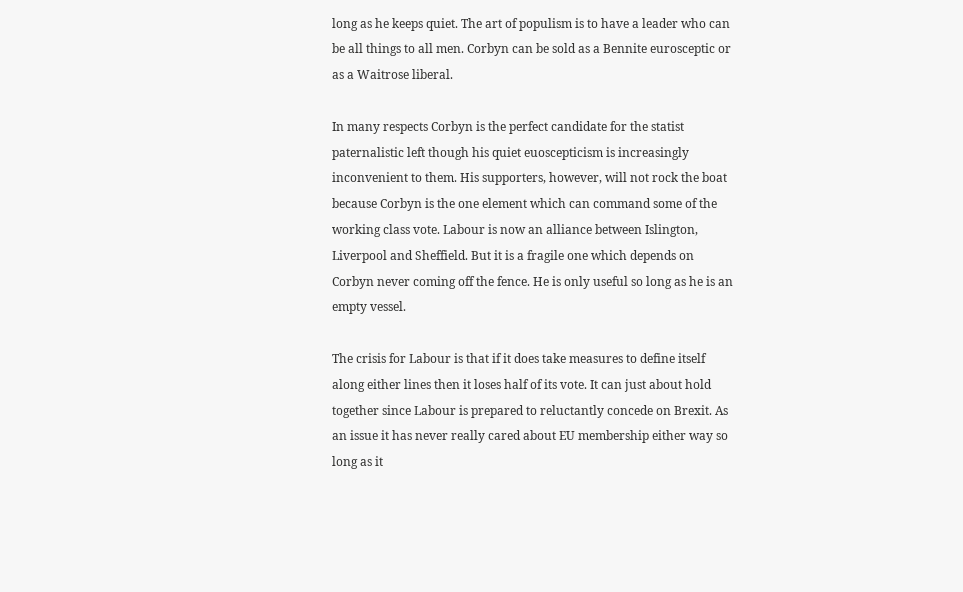long as he keeps quiet. The art of populism is to have a leader who can be all things to all men. Corbyn can be sold as a Bennite eurosceptic or as a Waitrose liberal.

In many respects Corbyn is the perfect candidate for the statist paternalistic left though his quiet euoscepticism is increasingly inconvenient to them. His supporters, however, will not rock the boat because Corbyn is the one element which can command some of the working class vote. Labour is now an alliance between Islington, Liverpool and Sheffield. But it is a fragile one which depends on Corbyn never coming off the fence. He is only useful so long as he is an empty vessel.

The crisis for Labour is that if it does take measures to define itself along either lines then it loses half of its vote. It can just about hold together since Labour is prepared to reluctantly concede on Brexit. As an issue it has never really cared about EU membership either way so long as it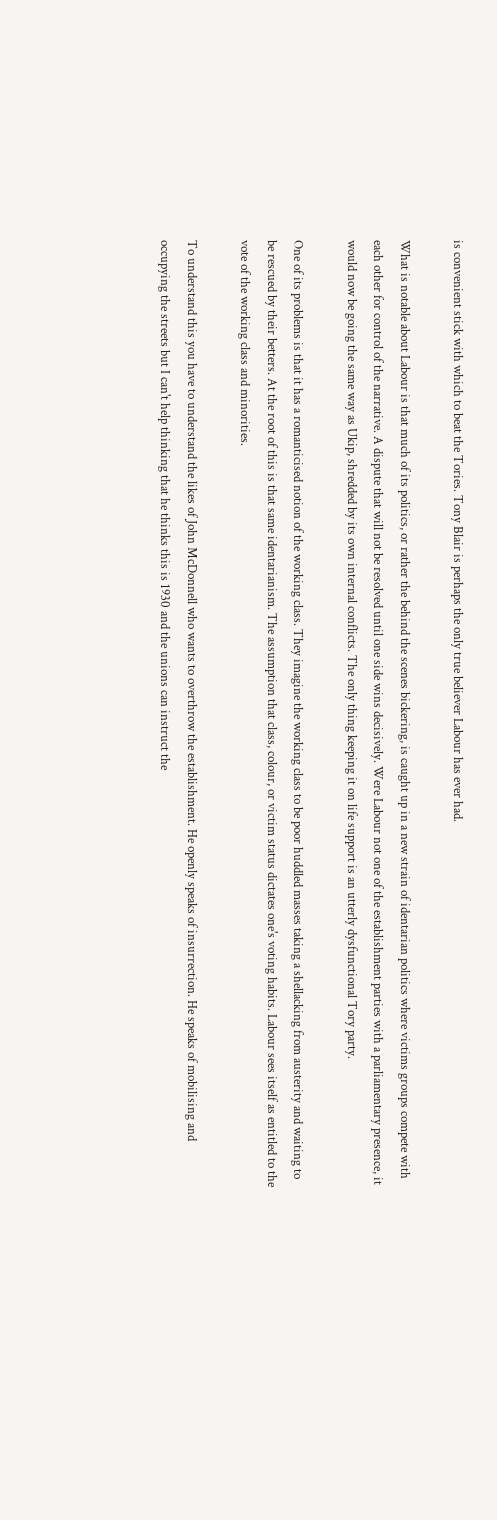is convenient stick with which to beat the Tories. Tony Blair is perhaps the only true believer Labour has ever had.

What is notable about Labour is that much of its politics, or rather the behind the scenes bickering, is caught up in a new strain of identarian politics where victims groups compete with each other for control of the narrative. A dispute that will not be resolved until one side wins decisively. Were Labour not one of the establishment parties with a parliamentary presence, it would now be going the same way as Ukip, shredded by its own internal conflicts. The only thing keeping it on life support is an utterly dysfunctional Tory party.

One of its problems is that it has a romanticised notion of the working class. They imagine the working class to be poor huddled masses taking a shellacking from austerity and waiting to be rescued by their betters. At the root of this is that same identarianism. The assumption that class, colour, or victim status dictates one's voting habits. Labour sees itself as entitled to the vote of the working class and minorities.

To understand this you have to understand the likes of John McDonnell who wants to overthrow the establishment. He openly speaks of insurrection. He speaks of mobilising and occupying the streets but I can't help thinking that he thinks this is 1930 and the unions can instruct the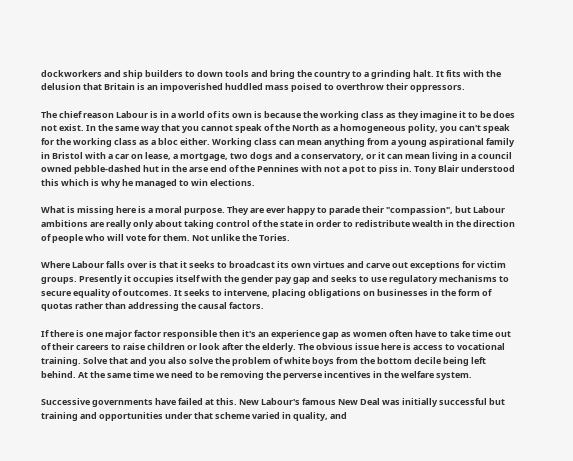dockworkers and ship builders to down tools and bring the country to a grinding halt. It fits with the delusion that Britain is an impoverished huddled mass poised to overthrow their oppressors.

The chief reason Labour is in a world of its own is because the working class as they imagine it to be does not exist. In the same way that you cannot speak of the North as a homogeneous polity, you can't speak for the working class as a bloc either. Working class can mean anything from a young aspirational family in Bristol with a car on lease, a mortgage, two dogs and a conservatory, or it can mean living in a council owned pebble-dashed hut in the arse end of the Pennines with not a pot to piss in. Tony Blair understood this which is why he managed to win elections.

What is missing here is a moral purpose. They are ever happy to parade their "compassion", but Labour ambitions are really only about taking control of the state in order to redistribute wealth in the direction of people who will vote for them. Not unlike the Tories.

Where Labour falls over is that it seeks to broadcast its own virtues and carve out exceptions for victim groups. Presently it occupies itself with the gender pay gap and seeks to use regulatory mechanisms to secure equality of outcomes. It seeks to intervene, placing obligations on businesses in the form of quotas rather than addressing the causal factors.

If there is one major factor responsible then it's an experience gap as women often have to take time out of their careers to raise children or look after the elderly. The obvious issue here is access to vocational training. Solve that and you also solve the problem of white boys from the bottom decile being left behind. At the same time we need to be removing the perverse incentives in the welfare system.

Successive governments have failed at this. New Labour's famous New Deal was initially successful but training and opportunities under that scheme varied in quality, and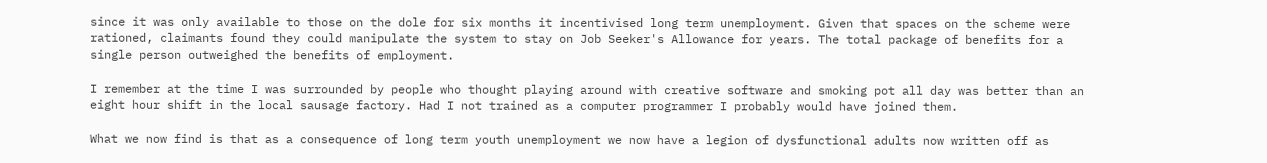since it was only available to those on the dole for six months it incentivised long term unemployment. Given that spaces on the scheme were rationed, claimants found they could manipulate the system to stay on Job Seeker's Allowance for years. The total package of benefits for a single person outweighed the benefits of employment.

I remember at the time I was surrounded by people who thought playing around with creative software and smoking pot all day was better than an eight hour shift in the local sausage factory. Had I not trained as a computer programmer I probably would have joined them.

What we now find is that as a consequence of long term youth unemployment we now have a legion of dysfunctional adults now written off as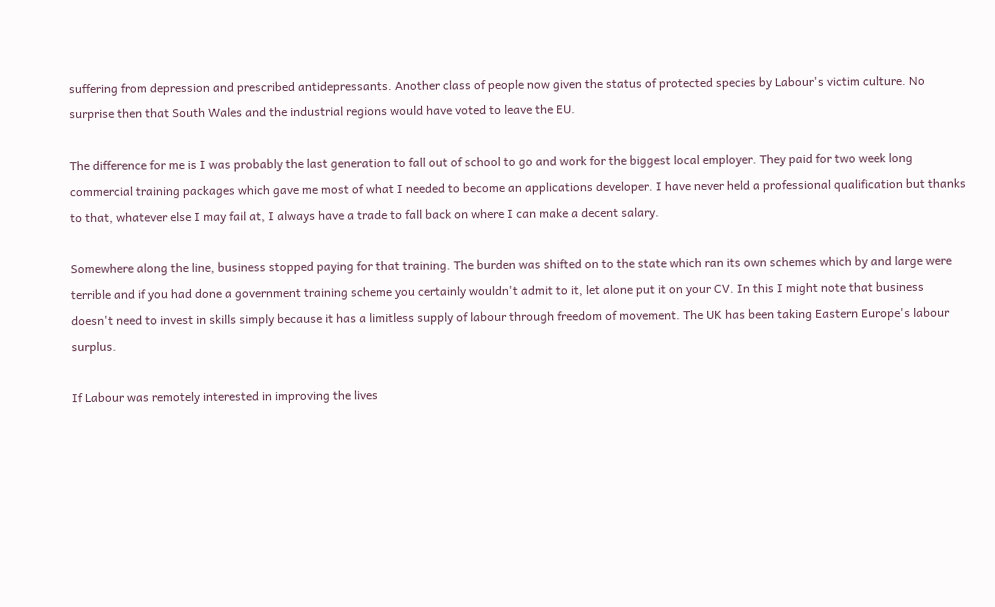suffering from depression and prescribed antidepressants. Another class of people now given the status of protected species by Labour's victim culture. No surprise then that South Wales and the industrial regions would have voted to leave the EU.

The difference for me is I was probably the last generation to fall out of school to go and work for the biggest local employer. They paid for two week long commercial training packages which gave me most of what I needed to become an applications developer. I have never held a professional qualification but thanks to that, whatever else I may fail at, I always have a trade to fall back on where I can make a decent salary.

Somewhere along the line, business stopped paying for that training. The burden was shifted on to the state which ran its own schemes which by and large were terrible and if you had done a government training scheme you certainly wouldn't admit to it, let alone put it on your CV. In this I might note that business doesn't need to invest in skills simply because it has a limitless supply of labour through freedom of movement. The UK has been taking Eastern Europe's labour surplus.

If Labour was remotely interested in improving the lives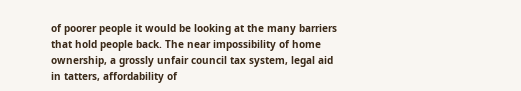of poorer people it would be looking at the many barriers that hold people back. The near impossibility of home ownership, a grossly unfair council tax system, legal aid in tatters, affordability of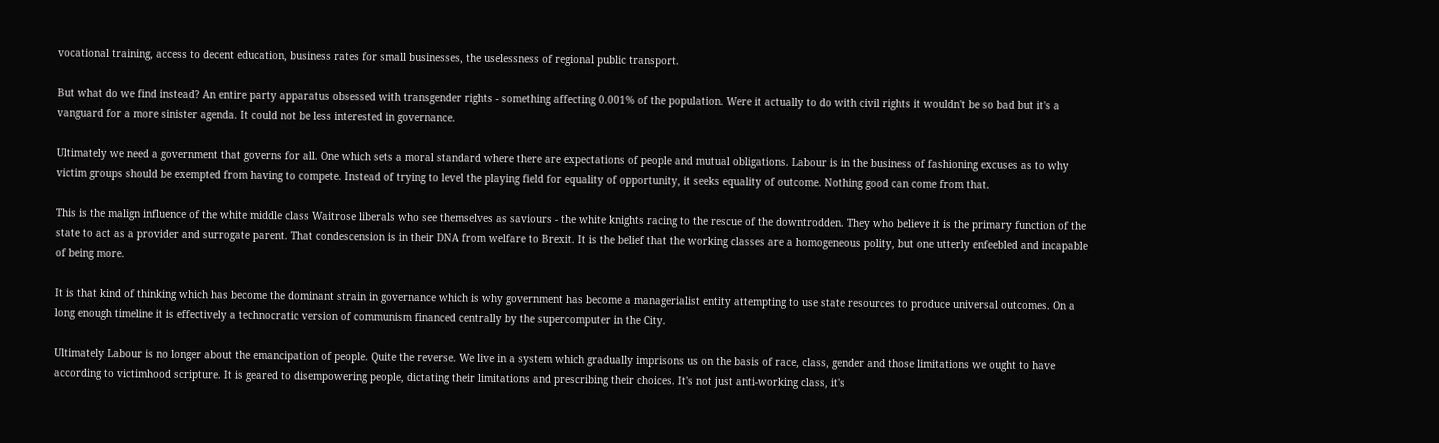vocational training, access to decent education, business rates for small businesses, the uselessness of regional public transport.

But what do we find instead? An entire party apparatus obsessed with transgender rights - something affecting 0.001% of the population. Were it actually to do with civil rights it wouldn't be so bad but it's a vanguard for a more sinister agenda. It could not be less interested in governance.

Ultimately we need a government that governs for all. One which sets a moral standard where there are expectations of people and mutual obligations. Labour is in the business of fashioning excuses as to why victim groups should be exempted from having to compete. Instead of trying to level the playing field for equality of opportunity, it seeks equality of outcome. Nothing good can come from that.

This is the malign influence of the white middle class Waitrose liberals who see themselves as saviours - the white knights racing to the rescue of the downtrodden. They who believe it is the primary function of the state to act as a provider and surrogate parent. That condescension is in their DNA from welfare to Brexit. It is the belief that the working classes are a homogeneous polity, but one utterly enfeebled and incapable of being more.

It is that kind of thinking which has become the dominant strain in governance which is why government has become a managerialist entity attempting to use state resources to produce universal outcomes. On a long enough timeline it is effectively a technocratic version of communism financed centrally by the supercomputer in the City.

Ultimately Labour is no longer about the emancipation of people. Quite the reverse. We live in a system which gradually imprisons us on the basis of race, class, gender and those limitations we ought to have according to victimhood scripture. It is geared to disempowering people, dictating their limitations and prescribing their choices. It's not just anti-working class, it's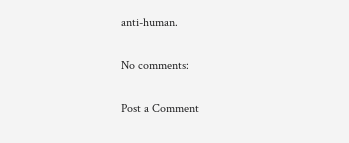anti-human.

No comments:

Post a Comment